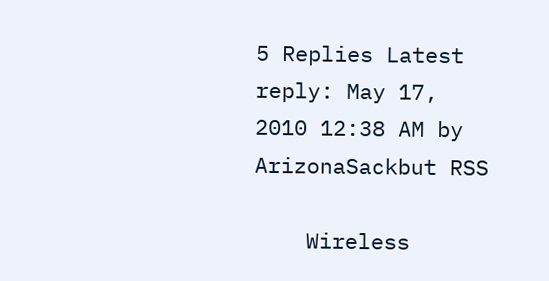5 Replies Latest reply: May 17, 2010 12:38 AM by ArizonaSackbut RSS

    Wireless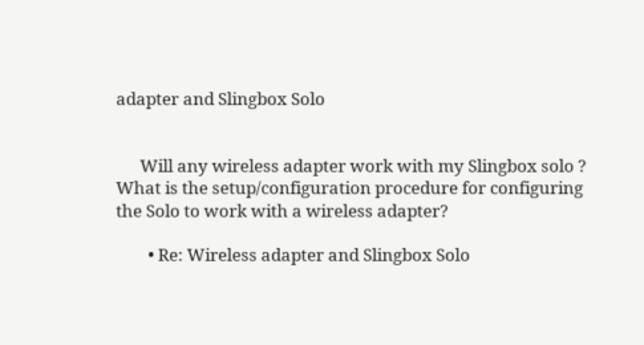adapter and Slingbox Solo


      Will any wireless adapter work with my Slingbox solo ?  What is the setup/configuration procedure for configuring the Solo to work with a wireless adapter?

        • Re: Wireless adapter and Slingbox Solo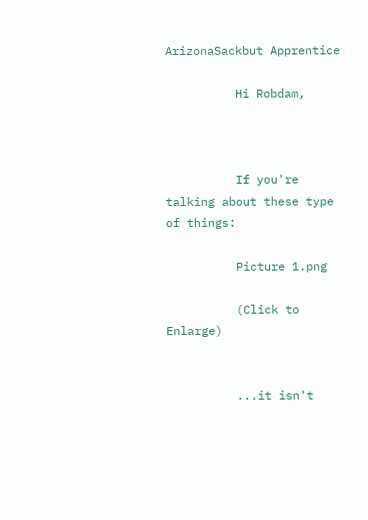ArizonaSackbut Apprentice

          Hi Robdam,



          If you're talking about these type of things:

          Picture 1.png

          (Click to Enlarge)


          ...it isn't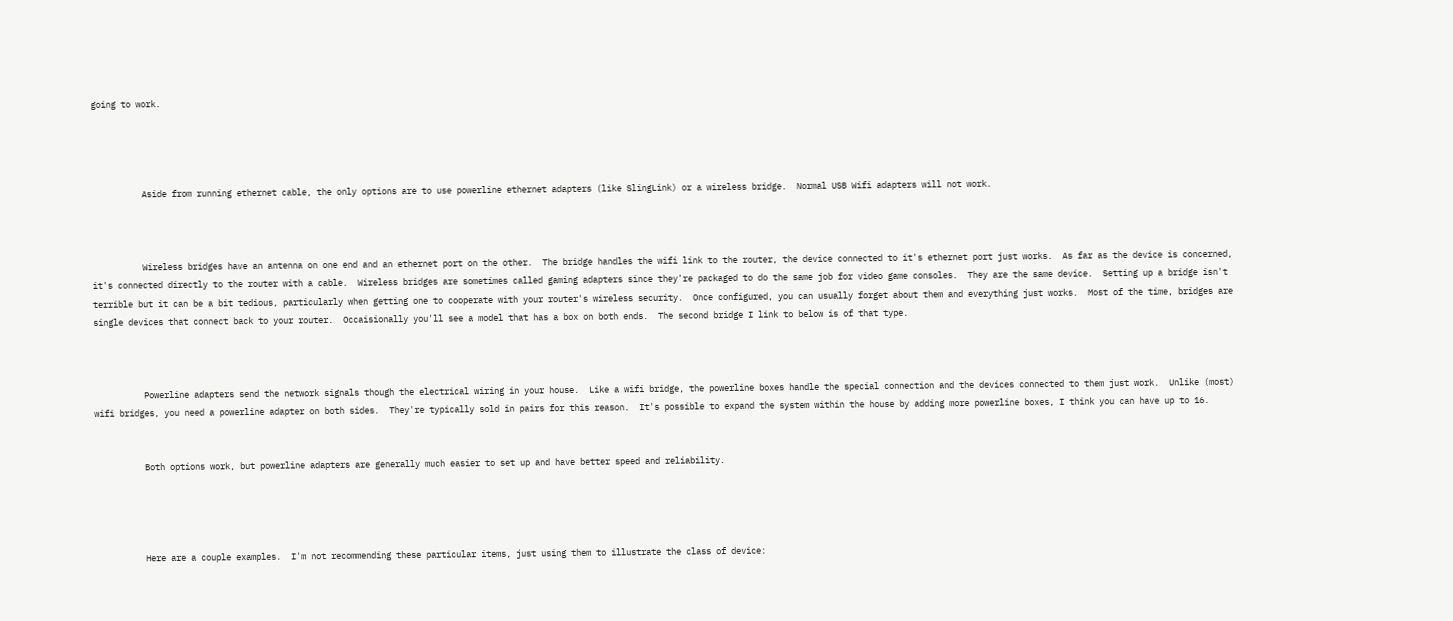going to work.




          Aside from running ethernet cable, the only options are to use powerline ethernet adapters (like SlingLink) or a wireless bridge.  Normal USB Wifi adapters will not work.



          Wireless bridges have an antenna on one end and an ethernet port on the other.  The bridge handles the wifi link to the router, the device connected to it's ethernet port just works.  As far as the device is concerned, it's connected directly to the router with a cable.  Wireless bridges are sometimes called gaming adapters since they're packaged to do the same job for video game consoles.  They are the same device.  Setting up a bridge isn't terrible but it can be a bit tedious, particularly when getting one to cooperate with your router's wireless security.  Once configured, you can usually forget about them and everything just works.  Most of the time, bridges are single devices that connect back to your router.  Occaisionally you'll see a model that has a box on both ends.  The second bridge I link to below is of that type.



          Powerline adapters send the network signals though the electrical wiring in your house.  Like a wifi bridge, the powerline boxes handle the special connection and the devices connected to them just work.  Unlike (most) wifi bridges, you need a powerline adapter on both sides.  They're typically sold in pairs for this reason.  It's possible to expand the system within the house by adding more powerline boxes, I think you can have up to 16.


          Both options work, but powerline adapters are generally much easier to set up and have better speed and reliability.




          Here are a couple examples.  I'm not recommending these particular items, just using them to illustrate the class of device: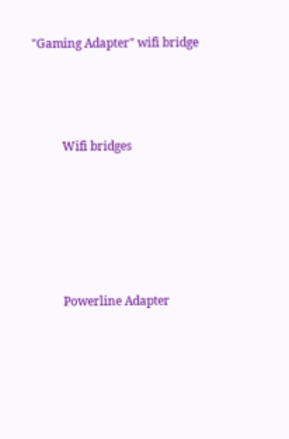"Gaming Adapter" wifi bridge



          Wifi bridges





          Powerline Adapter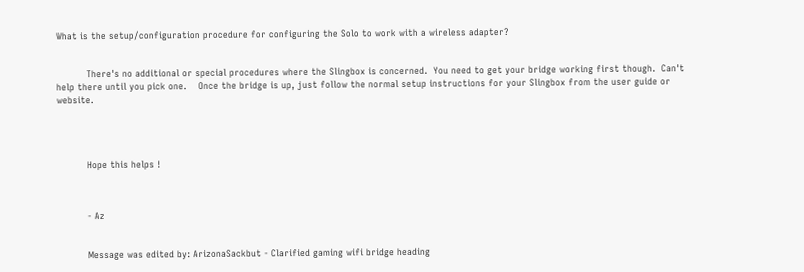What is the setup/configuration procedure for configuring the Solo to work with a wireless adapter?


          There's no additional or special procedures where the Slingbox is concerned.  You need to get your bridge working first though.  Can't help there until you pick one.    Once the bridge is up, just follow the normal setup instructions for your Slingbox from the user guide or website.




          Hope this helps !



          - Az


          Message was edited by: ArizonaSackbut - Clarified gaming wifi bridge heading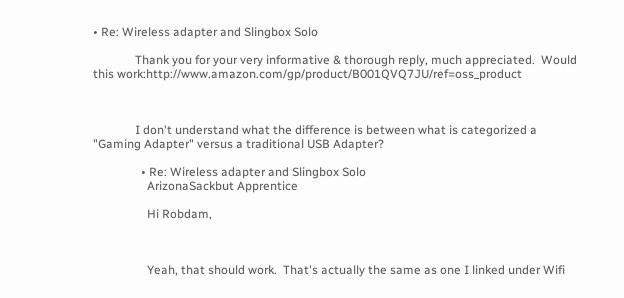• Re: Wireless adapter and Slingbox Solo

              Thank you for your very informative & thorough reply, much appreciated.  Would this work:http://www.amazon.com/gp/product/B001QVQ7JU/ref=oss_product



              I don't understand what the difference is between what is categorized a "Gaming Adapter" versus a traditional USB Adapter?

                • Re: Wireless adapter and Slingbox Solo
                  ArizonaSackbut Apprentice

                  Hi Robdam,



                  Yeah, that should work.  That's actually the same as one I linked under Wifi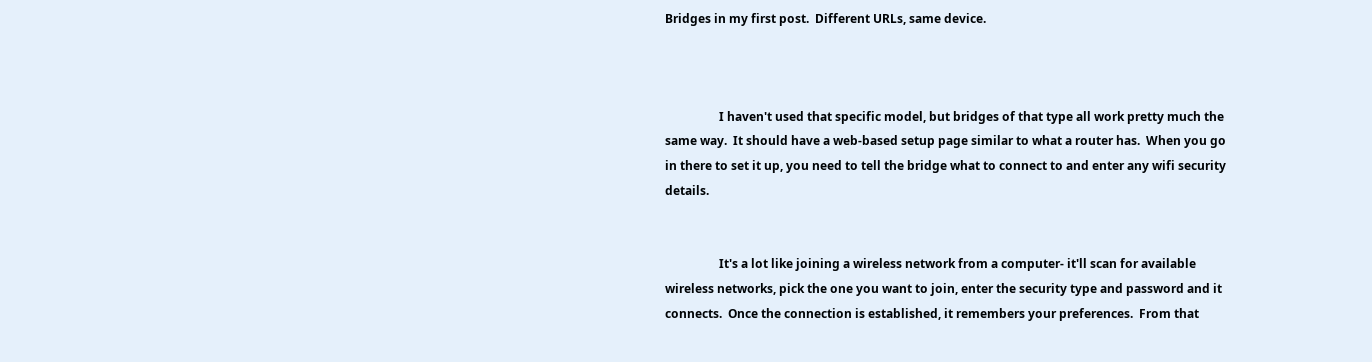Bridges in my first post.  Different URLs, same device.



                  I haven't used that specific model, but bridges of that type all work pretty much the same way.  It should have a web-based setup page similar to what a router has.  When you go in there to set it up, you need to tell the bridge what to connect to and enter any wifi security details.


                  It's a lot like joining a wireless network from a computer- it'll scan for available wireless networks, pick the one you want to join, enter the security type and password and it connects.  Once the connection is established, it remembers your preferences.  From that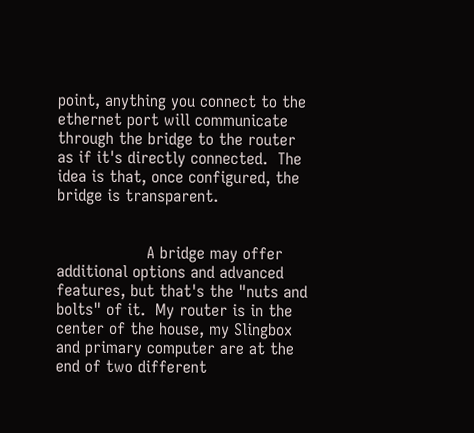point, anything you connect to the ethernet port will communicate through the bridge to the router as if it's directly connected.  The idea is that, once configured, the bridge is transparent.


                  A bridge may offer additional options and advanced features, but that's the "nuts and bolts" of it.  My router is in the center of the house, my Slingbox and primary computer are at the end of two different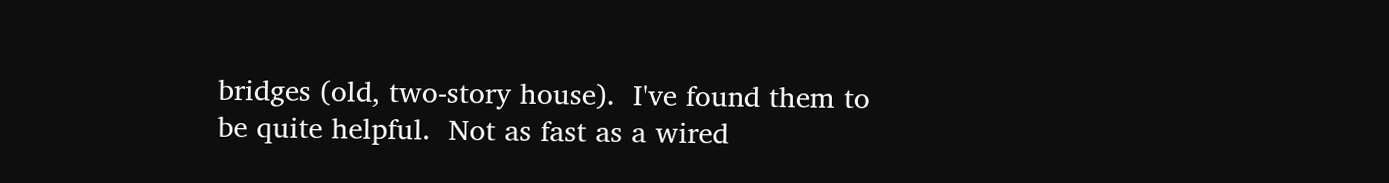bridges (old, two-story house).  I've found them to be quite helpful.  Not as fast as a wired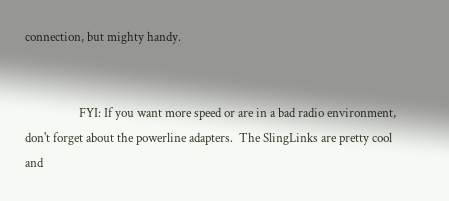connection, but mighty handy.


                  FYI: If you want more speed or are in a bad radio environment, don't forget about the powerline adapters.  The SlingLinks are pretty cool and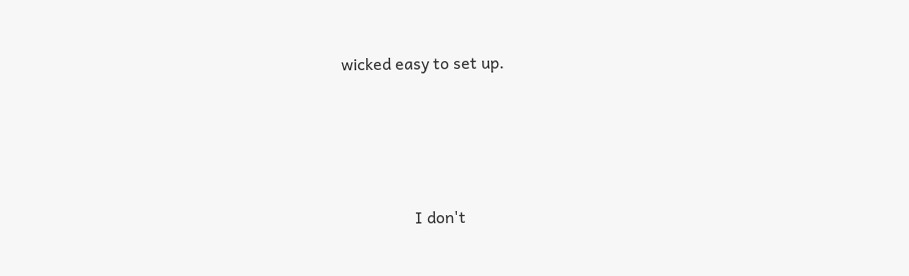wicked easy to set up.




                  I don't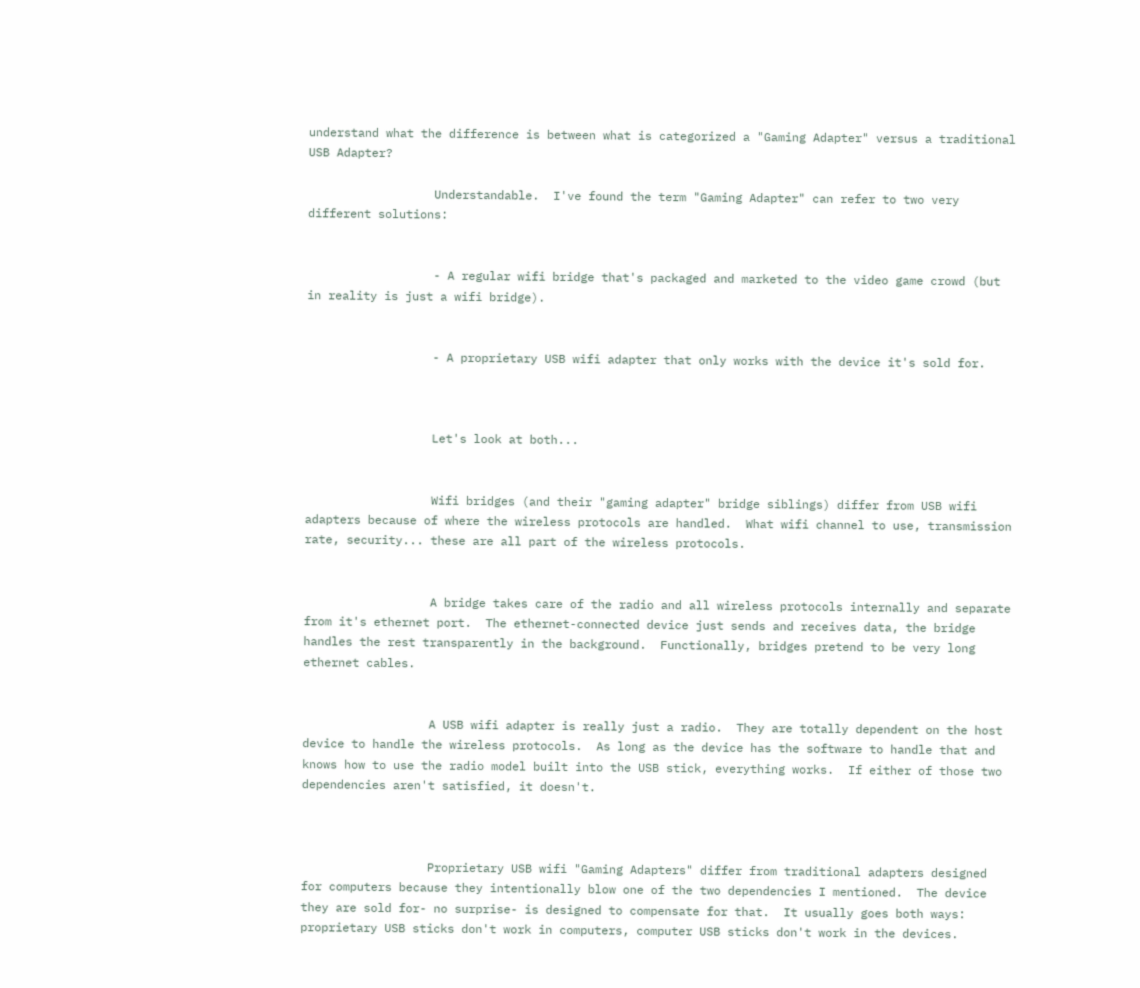understand what the difference is between what is categorized a "Gaming Adapter" versus a traditional USB Adapter?

                  Understandable.  I've found the term "Gaming Adapter" can refer to two very different solutions:


                  - A regular wifi bridge that's packaged and marketed to the video game crowd (but in reality is just a wifi bridge).


                  - A proprietary USB wifi adapter that only works with the device it's sold for.



                  Let's look at both...


                  Wifi bridges (and their "gaming adapter" bridge siblings) differ from USB wifi adapters because of where the wireless protocols are handled.  What wifi channel to use, transmission rate, security... these are all part of the wireless protocols.


                  A bridge takes care of the radio and all wireless protocols internally and separate from it's ethernet port.  The ethernet-connected device just sends and receives data, the bridge handles the rest transparently in the background.  Functionally, bridges pretend to be very long ethernet cables.


                  A USB wifi adapter is really just a radio.  They are totally dependent on the host device to handle the wireless protocols.  As long as the device has the software to handle that and knows how to use the radio model built into the USB stick, everything works.  If either of those two dependencies aren't satisfied, it doesn't.



                  Proprietary USB wifi "Gaming Adapters" differ from traditional adapters designed for computers because they intentionally blow one of the two dependencies I mentioned.  The device they are sold for- no surprise- is designed to compensate for that.  It usually goes both ways: proprietary USB sticks don't work in computers, computer USB sticks don't work in the devices.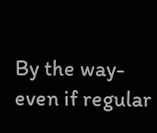By the way- even if regular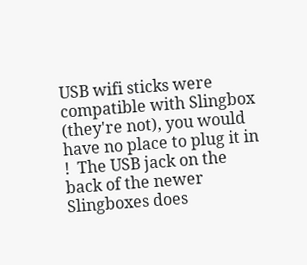USB wifi sticks were compatible with Slingbox (they're not), you would have no place to plug it in !  The USB jack on the back of the newer Slingboxes does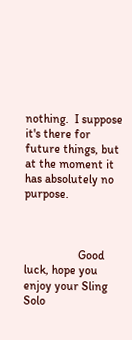nothing.  I suppose it's there for future things, but at the moment it has absolutely no purpose.



                  Good luck, hope you enjoy your Sling Solo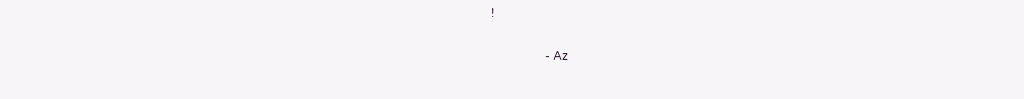!


                  - Az